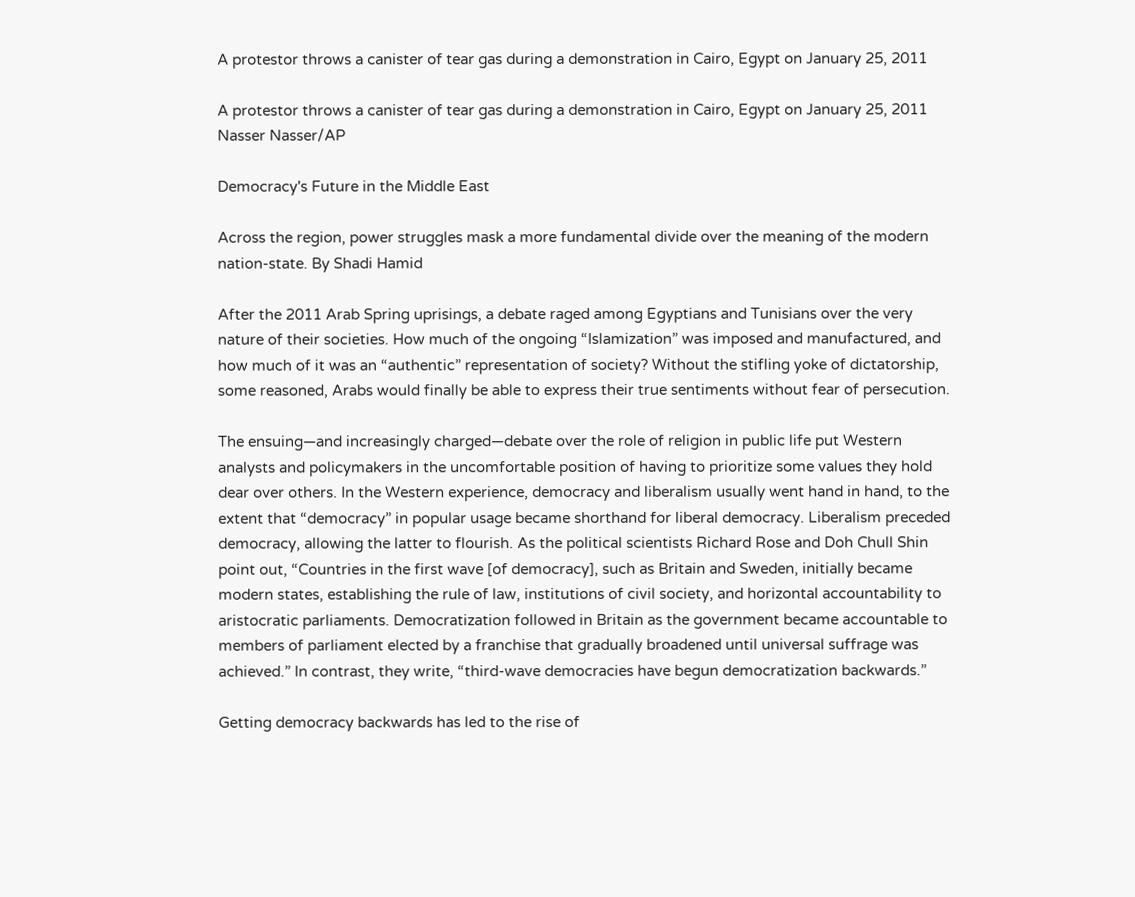A protestor throws a canister of tear gas during a demonstration in Cairo, Egypt on January 25, 2011

A protestor throws a canister of tear gas during a demonstration in Cairo, Egypt on January 25, 2011 Nasser Nasser/AP

Democracy's Future in the Middle East

Across the region, power struggles mask a more fundamental divide over the meaning of the modern nation-state. By Shadi Hamid

After the 2011 Arab Spring uprisings, a debate raged among Egyptians and Tunisians over the very nature of their societies. How much of the ongoing “Islamization” was imposed and manufactured, and how much of it was an “authentic” representation of society? Without the stifling yoke of dictatorship, some reasoned, Arabs would finally be able to express their true sentiments without fear of persecution.

The ensuing—and increasingly charged—debate over the role of religion in public life put Western analysts and policymakers in the uncomfortable position of having to prioritize some values they hold dear over others. In the Western experience, democracy and liberalism usually went hand in hand, to the extent that “democracy” in popular usage became shorthand for liberal democracy. Liberalism preceded democracy, allowing the latter to flourish. As the political scientists Richard Rose and Doh Chull Shin point out, “Countries in the first wave [of democracy], such as Britain and Sweden, initially became modern states, establishing the rule of law, institutions of civil society, and horizontal accountability to aristocratic parliaments. Democratization followed in Britain as the government became accountable to members of parliament elected by a franchise that gradually broadened until universal suffrage was achieved.” In contrast, they write, “third-wave democracies have begun democratization backwards.”

Getting democracy backwards has led to the rise of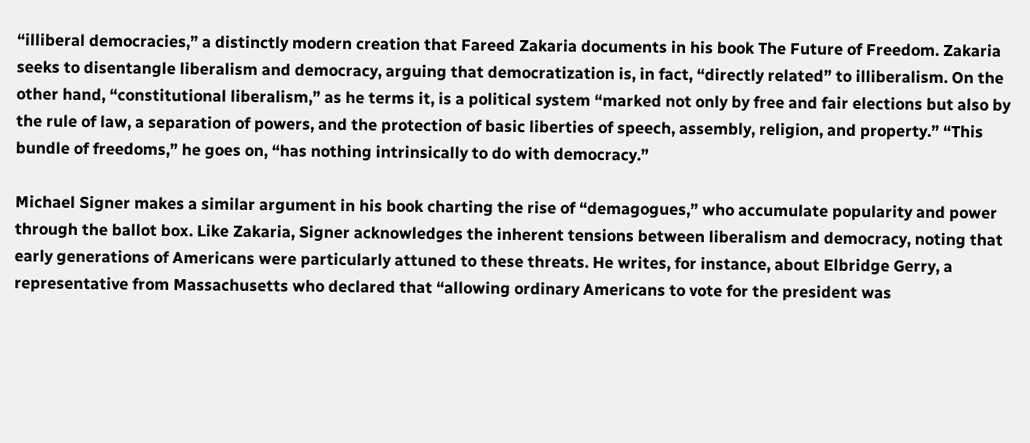“illiberal democracies,” a distinctly modern creation that Fareed Zakaria documents in his book The Future of Freedom. Zakaria seeks to disentangle liberalism and democracy, arguing that democratization is, in fact, “directly related” to illiberalism. On the other hand, “constitutional liberalism,” as he terms it, is a political system “marked not only by free and fair elections but also by the rule of law, a separation of powers, and the protection of basic liberties of speech, assembly, religion, and property.” “This bundle of freedoms,” he goes on, “has nothing intrinsically to do with democracy.”

Michael Signer makes a similar argument in his book charting the rise of “demagogues,” who accumulate popularity and power through the ballot box. Like Zakaria, Signer acknowledges the inherent tensions between liberalism and democracy, noting that early generations of Americans were particularly attuned to these threats. He writes, for instance, about Elbridge Gerry, a representative from Massachusetts who declared that “allowing ordinary Americans to vote for the president was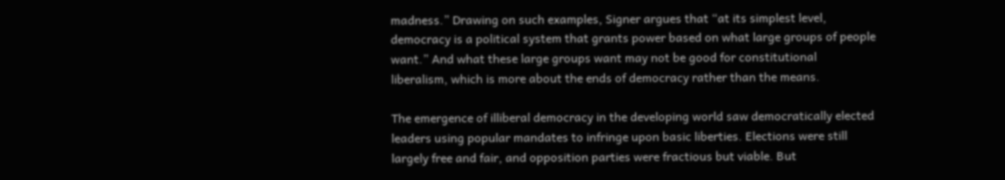madness.” Drawing on such examples, Signer argues that “at its simplest level, democracy is a political system that grants power based on what large groups of people want.” And what these large groups want may not be good for constitutional liberalism, which is more about the ends of democracy rather than the means.

The emergence of illiberal democracy in the developing world saw democratically elected leaders using popular mandates to infringe upon basic liberties. Elections were still largely free and fair, and opposition parties were fractious but viable. But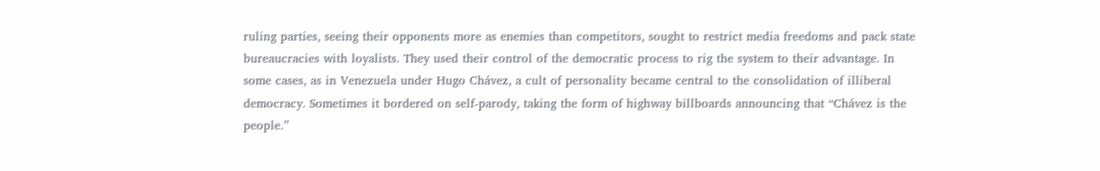ruling parties, seeing their opponents more as enemies than competitors, sought to restrict media freedoms and pack state bureaucracies with loyalists. They used their control of the democratic process to rig the system to their advantage. In some cases, as in Venezuela under Hugo Chávez, a cult of personality became central to the consolidation of illiberal democracy. Sometimes it bordered on self-parody, taking the form of highway billboards announcing that “Chávez is the people.”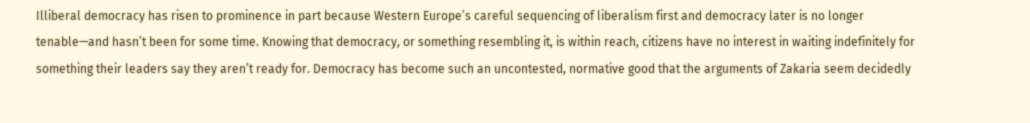Illiberal democracy has risen to prominence in part because Western Europe’s careful sequencing of liberalism first and democracy later is no longer tenable—and hasn’t been for some time. Knowing that democracy, or something resembling it, is within reach, citizens have no interest in waiting indefinitely for something their leaders say they aren’t ready for. Democracy has become such an uncontested, normative good that the arguments of Zakaria seem decidedly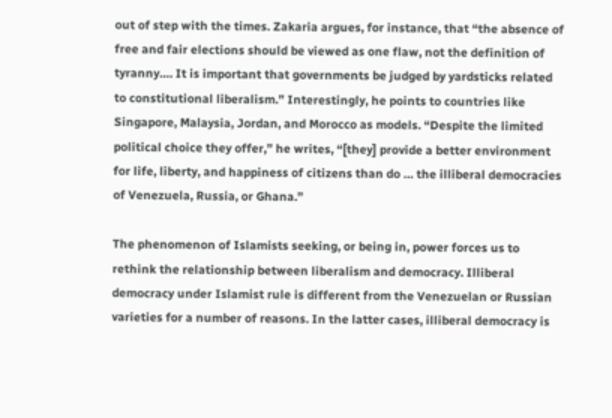out of step with the times. Zakaria argues, for instance, that “the absence of free and fair elections should be viewed as one flaw, not the definition of tyranny…. It is important that governments be judged by yardsticks related to constitutional liberalism.” Interestingly, he points to countries like Singapore, Malaysia, Jordan, and Morocco as models. “Despite the limited political choice they offer,” he writes, “[they] provide a better environment for life, liberty, and happiness of citizens than do … the illiberal democracies of Venezuela, Russia, or Ghana.”

The phenomenon of Islamists seeking, or being in, power forces us to rethink the relationship between liberalism and democracy. Illiberal democracy under Islamist rule is different from the Venezuelan or Russian varieties for a number of reasons. In the latter cases, illiberal democracy is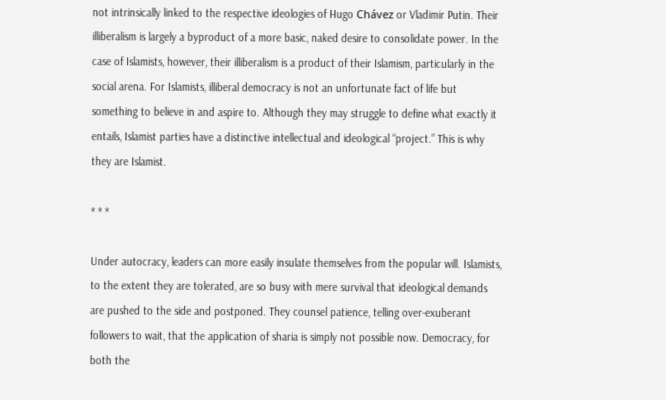not intrinsically linked to the respective ideologies of Hugo Chávez or Vladimir Putin. Their illiberalism is largely a byproduct of a more basic, naked desire to consolidate power. In the case of Islamists, however, their illiberalism is a product of their Islamism, particularly in the social arena. For Islamists, illiberal democracy is not an unfortunate fact of life but something to believe in and aspire to. Although they may struggle to define what exactly it entails, Islamist parties have a distinctive intellectual and ideological “project.” This is why they are Islamist.

* * *

Under autocracy, leaders can more easily insulate themselves from the popular will. Islamists, to the extent they are tolerated, are so busy with mere survival that ideological demands are pushed to the side and postponed. They counsel patience, telling over-exuberant followers to wait, that the application of sharia is simply not possible now. Democracy, for both the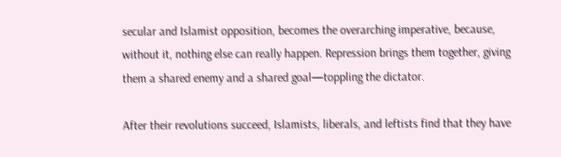secular and Islamist opposition, becomes the overarching imperative, because, without it, nothing else can really happen. Repression brings them together, giving them a shared enemy and a shared goal—toppling the dictator.

After their revolutions succeed, Islamists, liberals, and leftists find that they have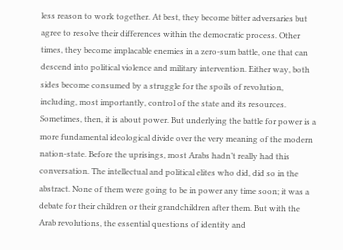less reason to work together. At best, they become bitter adversaries but agree to resolve their differences within the democratic process. Other times, they become implacable enemies in a zero-sum battle, one that can descend into political violence and military intervention. Either way, both sides become consumed by a struggle for the spoils of revolution, including, most importantly, control of the state and its resources. Sometimes, then, it is about power. But underlying the battle for power is a more fundamental ideological divide over the very meaning of the modern nation-state. Before the uprisings, most Arabs hadn’t really had this conversation. The intellectual and political elites who did, did so in the abstract. None of them were going to be in power any time soon; it was a debate for their children or their grandchildren after them. But with the Arab revolutions, the essential questions of identity and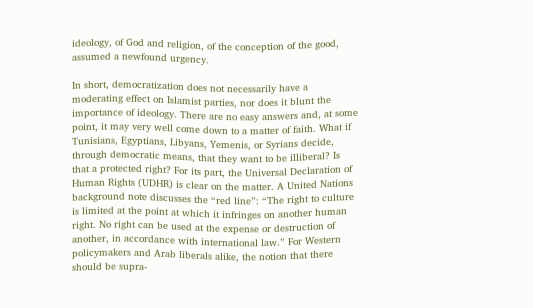ideology, of God and religion, of the conception of the good, assumed a newfound urgency.

In short, democratization does not necessarily have a moderating effect on Islamist parties, nor does it blunt the importance of ideology. There are no easy answers and, at some point, it may very well come down to a matter of faith. What if Tunisians, Egyptians, Libyans, Yemenis, or Syrians decide, through democratic means, that they want to be illiberal? Is that a protected right? For its part, the Universal Declaration of Human Rights (UDHR) is clear on the matter. A United Nations background note discusses the “red line”: “The right to culture is limited at the point at which it infringes on another human right. No right can be used at the expense or destruction of another, in accordance with international law.” For Western policymakers and Arab liberals alike, the notion that there should be supra-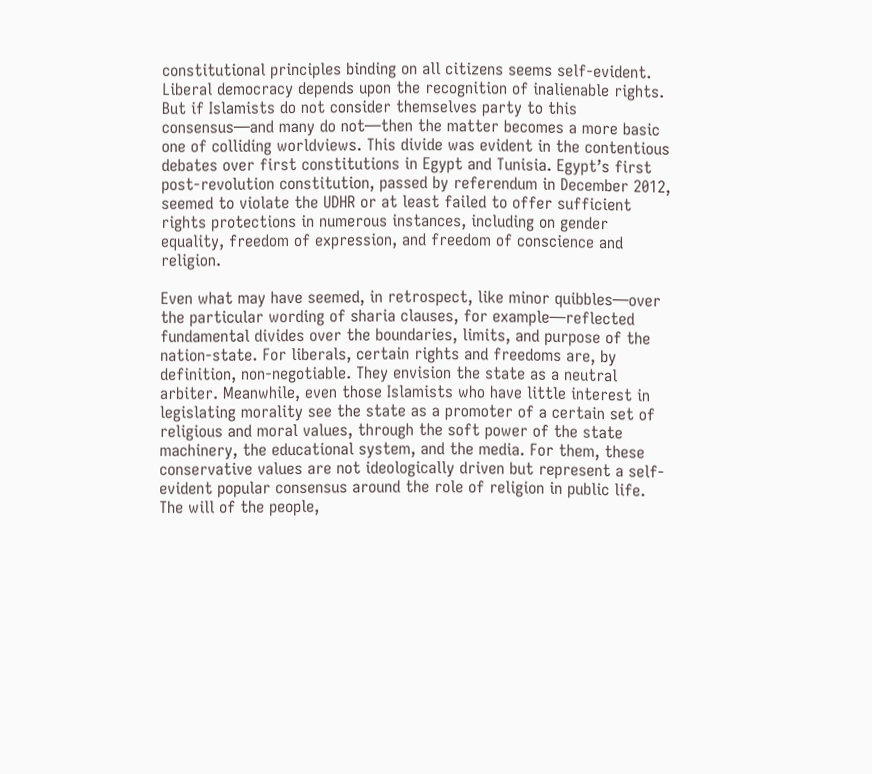constitutional principles binding on all citizens seems self-evident. Liberal democracy depends upon the recognition of inalienable rights. But if Islamists do not consider themselves party to this consensus—and many do not—then the matter becomes a more basic one of colliding worldviews. This divide was evident in the contentious debates over first constitutions in Egypt and Tunisia. Egypt’s first post-revolution constitution, passed by referendum in December 2012, seemed to violate the UDHR or at least failed to offer sufficient rights protections in numerous instances, including on gender equality, freedom of expression, and freedom of conscience and religion.

Even what may have seemed, in retrospect, like minor quibbles—over the particular wording of sharia clauses, for example—reflected fundamental divides over the boundaries, limits, and purpose of the nation-state. For liberals, certain rights and freedoms are, by definition, non-negotiable. They envision the state as a neutral arbiter. Meanwhile, even those Islamists who have little interest in legislating morality see the state as a promoter of a certain set of religious and moral values, through the soft power of the state machinery, the educational system, and the media. For them, these conservative values are not ideologically driven but represent a self-evident popular consensus around the role of religion in public life. The will of the people,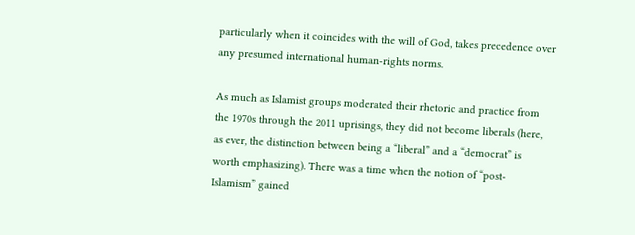particularly when it coincides with the will of God, takes precedence over any presumed international human-rights norms.

As much as Islamist groups moderated their rhetoric and practice from the 1970s through the 2011 uprisings, they did not become liberals (here, as ever, the distinction between being a “liberal” and a “democrat” is worth emphasizing). There was a time when the notion of “post-Islamism” gained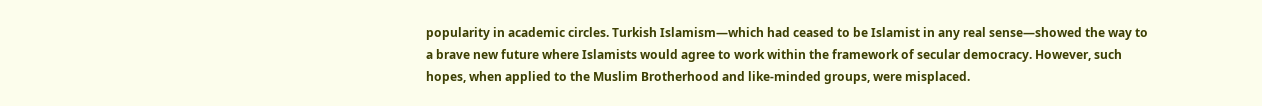popularity in academic circles. Turkish Islamism—which had ceased to be Islamist in any real sense—showed the way to a brave new future where Islamists would agree to work within the framework of secular democracy. However, such hopes, when applied to the Muslim Brotherhood and like-minded groups, were misplaced.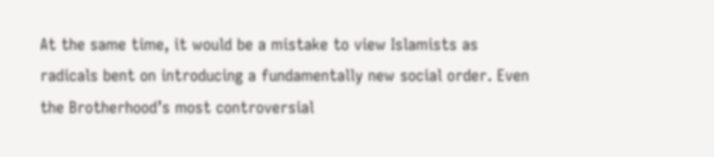At the same time, it would be a mistake to view Islamists as radicals bent on introducing a fundamentally new social order. Even the Brotherhood’s most controversial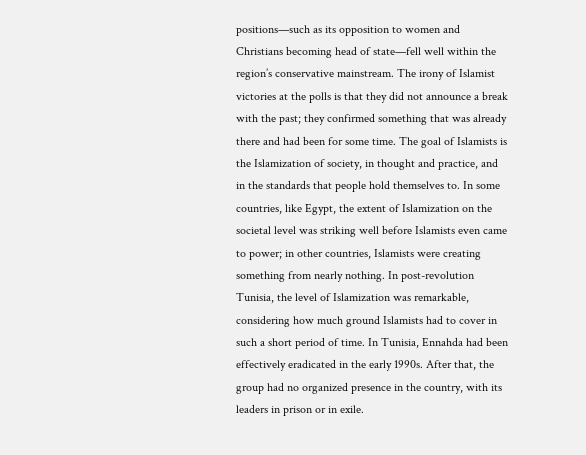positions—such as its opposition to women and Christians becoming head of state—fell well within the region’s conservative mainstream. The irony of Islamist victories at the polls is that they did not announce a break with the past; they confirmed something that was already there and had been for some time. The goal of Islamists is the Islamization of society, in thought and practice, and in the standards that people hold themselves to. In some countries, like Egypt, the extent of Islamization on the societal level was striking well before Islamists even came to power; in other countries, Islamists were creating something from nearly nothing. In post-revolution Tunisia, the level of Islamization was remarkable, considering how much ground Islamists had to cover in such a short period of time. In Tunisia, Ennahda had been effectively eradicated in the early 1990s. After that, the group had no organized presence in the country, with its leaders in prison or in exile.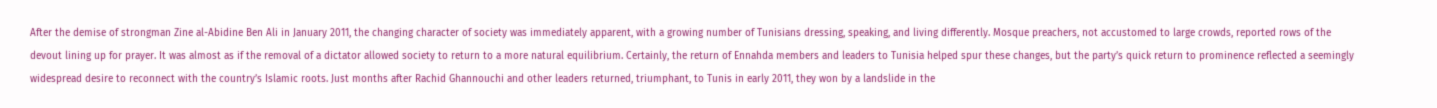After the demise of strongman Zine al-Abidine Ben Ali in January 2011, the changing character of society was immediately apparent, with a growing number of Tunisians dressing, speaking, and living differently. Mosque preachers, not accustomed to large crowds, reported rows of the devout lining up for prayer. It was almost as if the removal of a dictator allowed society to return to a more natural equilibrium. Certainly, the return of Ennahda members and leaders to Tunisia helped spur these changes, but the party’s quick return to prominence reflected a seemingly widespread desire to reconnect with the country’s Islamic roots. Just months after Rachid Ghannouchi and other leaders returned, triumphant, to Tunis in early 2011, they won by a landslide in the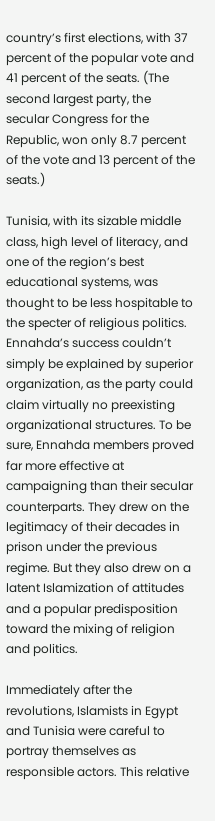country’s first elections, with 37 percent of the popular vote and 41 percent of the seats. (The second largest party, the secular Congress for the Republic, won only 8.7 percent of the vote and 13 percent of the seats.)

Tunisia, with its sizable middle class, high level of literacy, and one of the region’s best educational systems, was thought to be less hospitable to the specter of religious politics. Ennahda’s success couldn’t simply be explained by superior organization, as the party could claim virtually no preexisting organizational structures. To be sure, Ennahda members proved far more effective at campaigning than their secular counterparts. They drew on the legitimacy of their decades in prison under the previous regime. But they also drew on a latent Islamization of attitudes and a popular predisposition toward the mixing of religion and politics.

Immediately after the revolutions, Islamists in Egypt and Tunisia were careful to portray themselves as responsible actors. This relative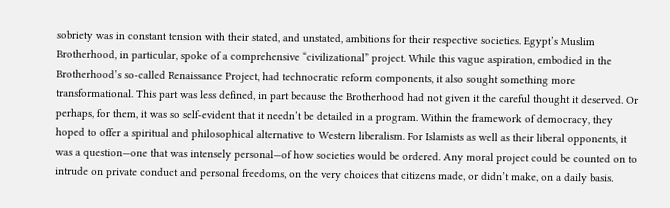sobriety was in constant tension with their stated, and unstated, ambitions for their respective societies. Egypt’s Muslim Brotherhood, in particular, spoke of a comprehensive “civilizational” project. While this vague aspiration, embodied in the Brotherhood’s so-called Renaissance Project, had technocratic reform components, it also sought something more transformational. This part was less defined, in part because the Brotherhood had not given it the careful thought it deserved. Or perhaps, for them, it was so self-evident that it needn’t be detailed in a program. Within the framework of democracy, they hoped to offer a spiritual and philosophical alternative to Western liberalism. For Islamists as well as their liberal opponents, it was a question—one that was intensely personal—of how societies would be ordered. Any moral project could be counted on to intrude on private conduct and personal freedoms, on the very choices that citizens made, or didn’t make, on a daily basis.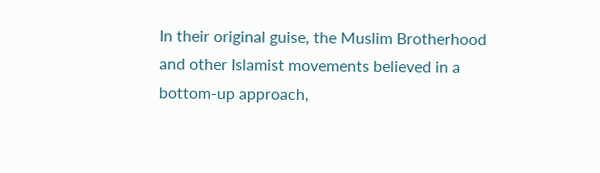In their original guise, the Muslim Brotherhood and other Islamist movements believed in a bottom-up approach,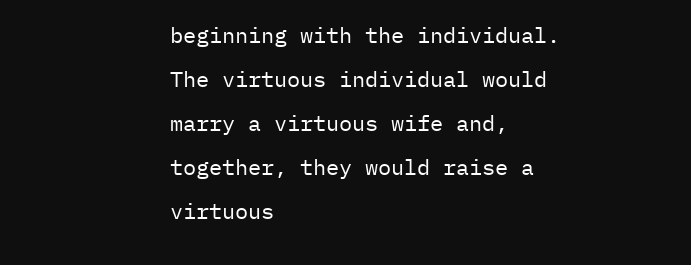beginning with the individual. The virtuous individual would marry a virtuous wife and, together, they would raise a virtuous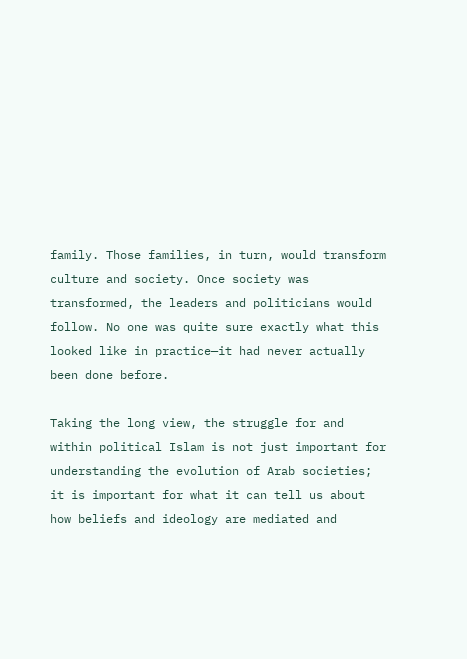family. Those families, in turn, would transform culture and society. Once society was transformed, the leaders and politicians would follow. No one was quite sure exactly what this looked like in practice—it had never actually been done before.

Taking the long view, the struggle for and within political Islam is not just important for understanding the evolution of Arab societies; it is important for what it can tell us about how beliefs and ideology are mediated and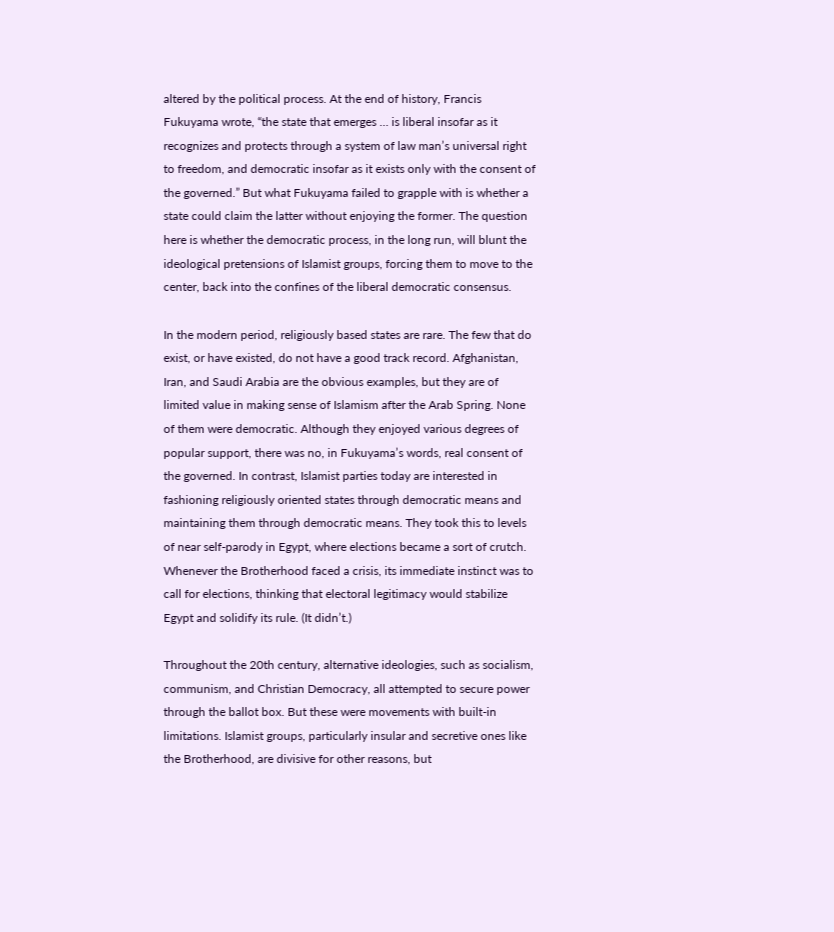altered by the political process. At the end of history, Francis Fukuyama wrote, “the state that emerges … is liberal insofar as it recognizes and protects through a system of law man’s universal right to freedom, and democratic insofar as it exists only with the consent of the governed.” But what Fukuyama failed to grapple with is whether a state could claim the latter without enjoying the former. The question here is whether the democratic process, in the long run, will blunt the ideological pretensions of Islamist groups, forcing them to move to the center, back into the confines of the liberal democratic consensus.

In the modern period, religiously based states are rare. The few that do exist, or have existed, do not have a good track record. Afghanistan, Iran, and Saudi Arabia are the obvious examples, but they are of limited value in making sense of Islamism after the Arab Spring. None of them were democratic. Although they enjoyed various degrees of popular support, there was no, in Fukuyama’s words, real consent of the governed. In contrast, Islamist parties today are interested in fashioning religiously oriented states through democratic means and maintaining them through democratic means. They took this to levels of near self-parody in Egypt, where elections became a sort of crutch. Whenever the Brotherhood faced a crisis, its immediate instinct was to call for elections, thinking that electoral legitimacy would stabilize Egypt and solidify its rule. (It didn’t.)

Throughout the 20th century, alternative ideologies, such as socialism, communism, and Christian Democracy, all attempted to secure power through the ballot box. But these were movements with built-in limitations. Islamist groups, particularly insular and secretive ones like the Brotherhood, are divisive for other reasons, but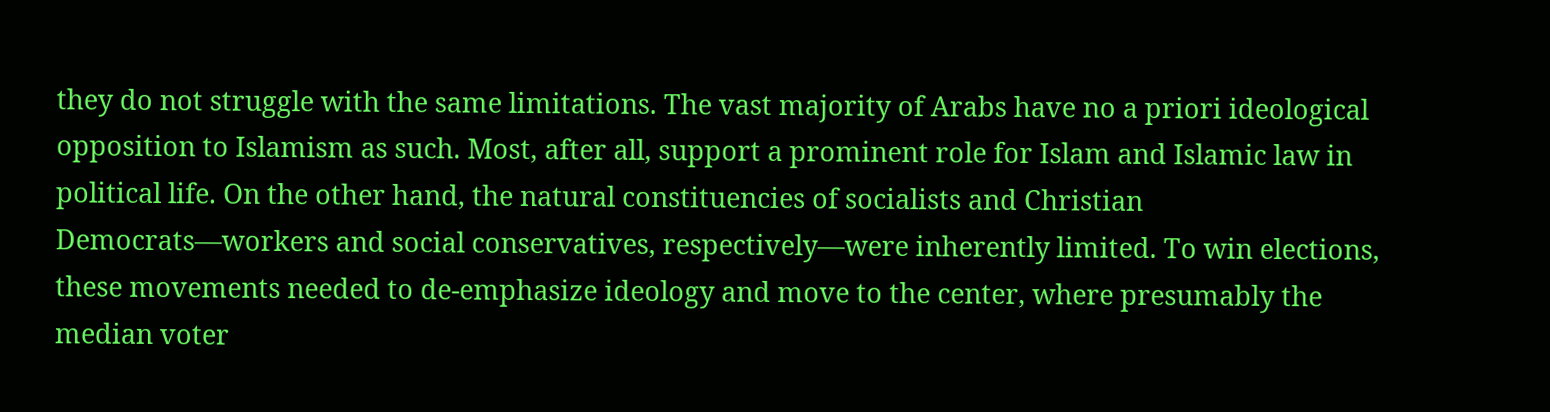they do not struggle with the same limitations. The vast majority of Arabs have no a priori ideological opposition to Islamism as such. Most, after all, support a prominent role for Islam and Islamic law in political life. On the other hand, the natural constituencies of socialists and Christian Democrats—workers and social conservatives, respectively—were inherently limited. To win elections, these movements needed to de-emphasize ideology and move to the center, where presumably the median voter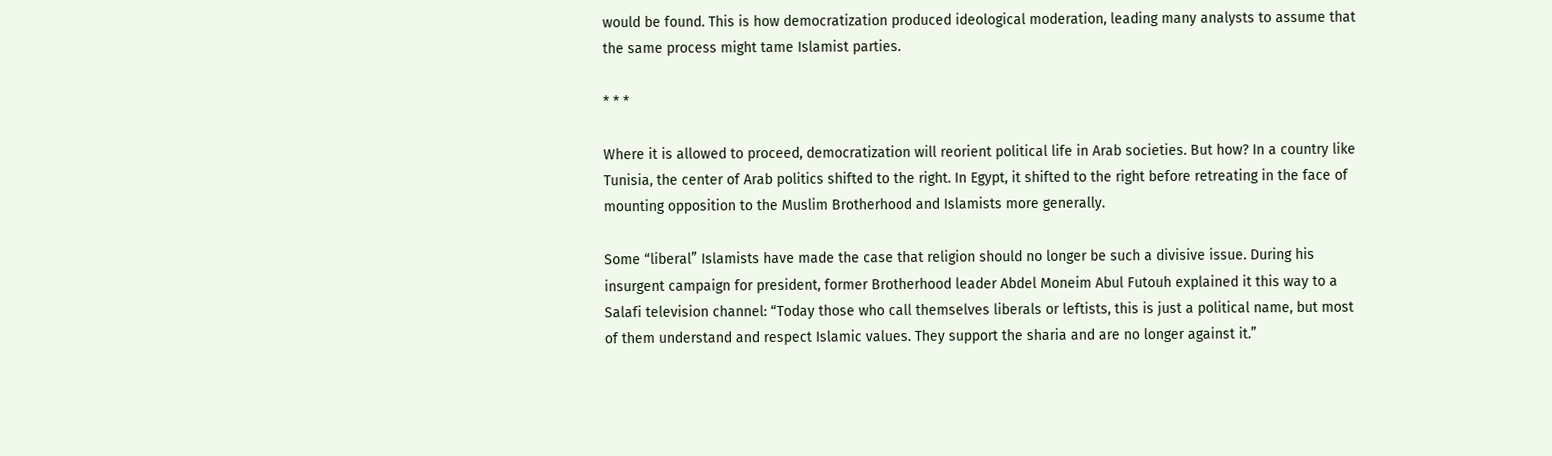would be found. This is how democratization produced ideological moderation, leading many analysts to assume that the same process might tame Islamist parties.

* * *

Where it is allowed to proceed, democratization will reorient political life in Arab societies. But how? In a country like Tunisia, the center of Arab politics shifted to the right. In Egypt, it shifted to the right before retreating in the face of mounting opposition to the Muslim Brotherhood and Islamists more generally.

Some “liberal” Islamists have made the case that religion should no longer be such a divisive issue. During his insurgent campaign for president, former Brotherhood leader Abdel Moneim Abul Futouh explained it this way to a Salafi television channel: “Today those who call themselves liberals or leftists, this is just a political name, but most of them understand and respect Islamic values. They support the sharia and are no longer against it.”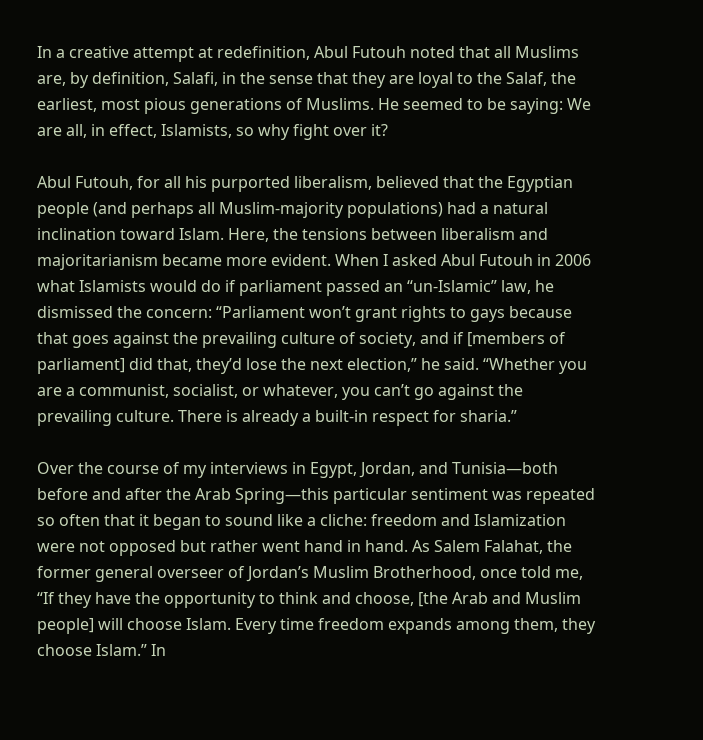In a creative attempt at redefinition, Abul Futouh noted that all Muslims are, by definition, Salafi, in the sense that they are loyal to the Salaf, the earliest, most pious generations of Muslims. He seemed to be saying: We are all, in effect, Islamists, so why fight over it?

Abul Futouh, for all his purported liberalism, believed that the Egyptian people (and perhaps all Muslim-majority populations) had a natural inclination toward Islam. Here, the tensions between liberalism and majoritarianism became more evident. When I asked Abul Futouh in 2006 what Islamists would do if parliament passed an “un-Islamic” law, he dismissed the concern: “Parliament won’t grant rights to gays because that goes against the prevailing culture of society, and if [members of parliament] did that, they’d lose the next election,” he said. “Whether you are a communist, socialist, or whatever, you can’t go against the prevailing culture. There is already a built-in respect for sharia.”

Over the course of my interviews in Egypt, Jordan, and Tunisia—both before and after the Arab Spring—this particular sentiment was repeated so often that it began to sound like a cliche: freedom and Islamization were not opposed but rather went hand in hand. As Salem Falahat, the former general overseer of Jordan’s Muslim Brotherhood, once told me, “If they have the opportunity to think and choose, [the Arab and Muslim people] will choose Islam. Every time freedom expands among them, they choose Islam.” In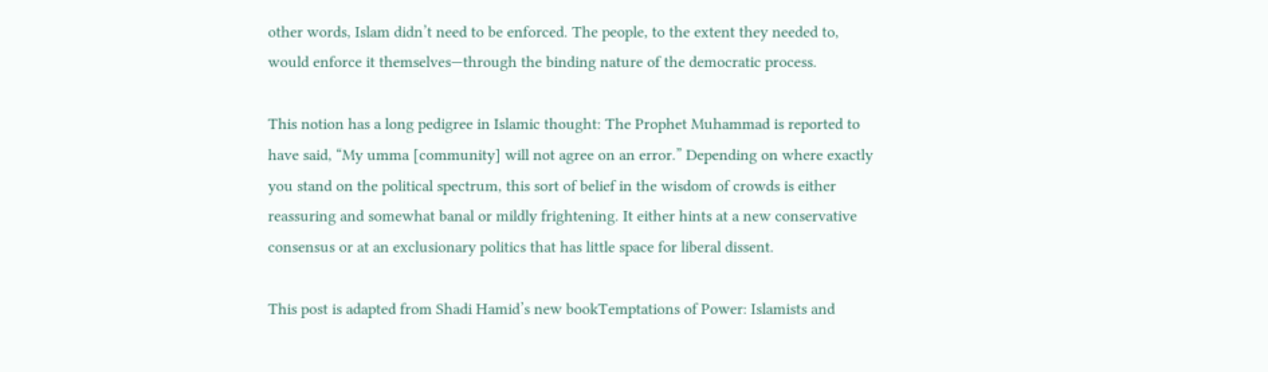other words, Islam didn’t need to be enforced. The people, to the extent they needed to, would enforce it themselves—through the binding nature of the democratic process.

This notion has a long pedigree in Islamic thought: The Prophet Muhammad is reported to have said, “My umma [community] will not agree on an error.” Depending on where exactly you stand on the political spectrum, this sort of belief in the wisdom of crowds is either reassuring and somewhat banal or mildly frightening. It either hints at a new conservative consensus or at an exclusionary politics that has little space for liberal dissent.

This post is adapted from Shadi Hamid’s new bookTemptations of Power: Islamists and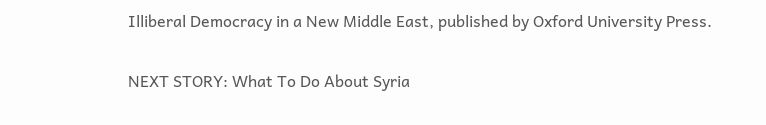Illiberal Democracy in a New Middle East, published by Oxford University Press.

NEXT STORY: What To Do About Syria